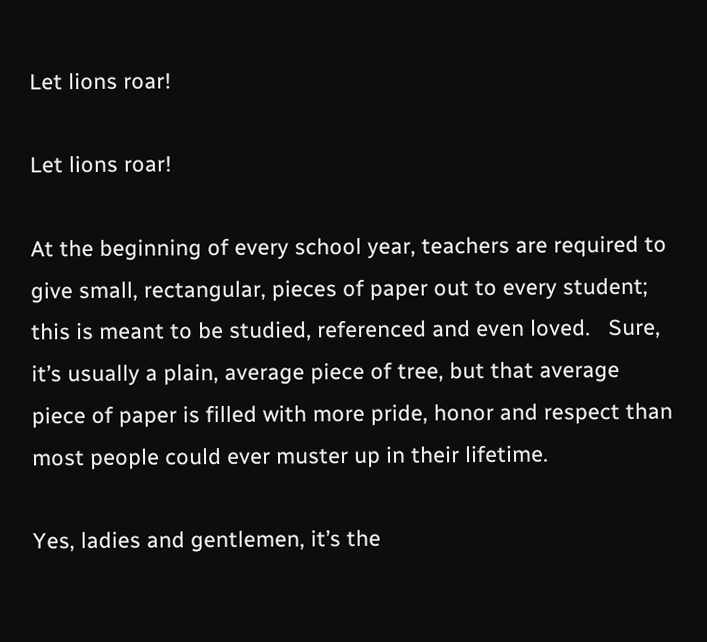Let lions roar!

Let lions roar!

At the beginning of every school year, teachers are required to give small, rectangular, pieces of paper out to every student;  this is meant to be studied, referenced and even loved.   Sure, it’s usually a plain, average piece of tree, but that average piece of paper is filled with more pride, honor and respect than most people could ever muster up in their lifetime.

Yes, ladies and gentlemen, it’s the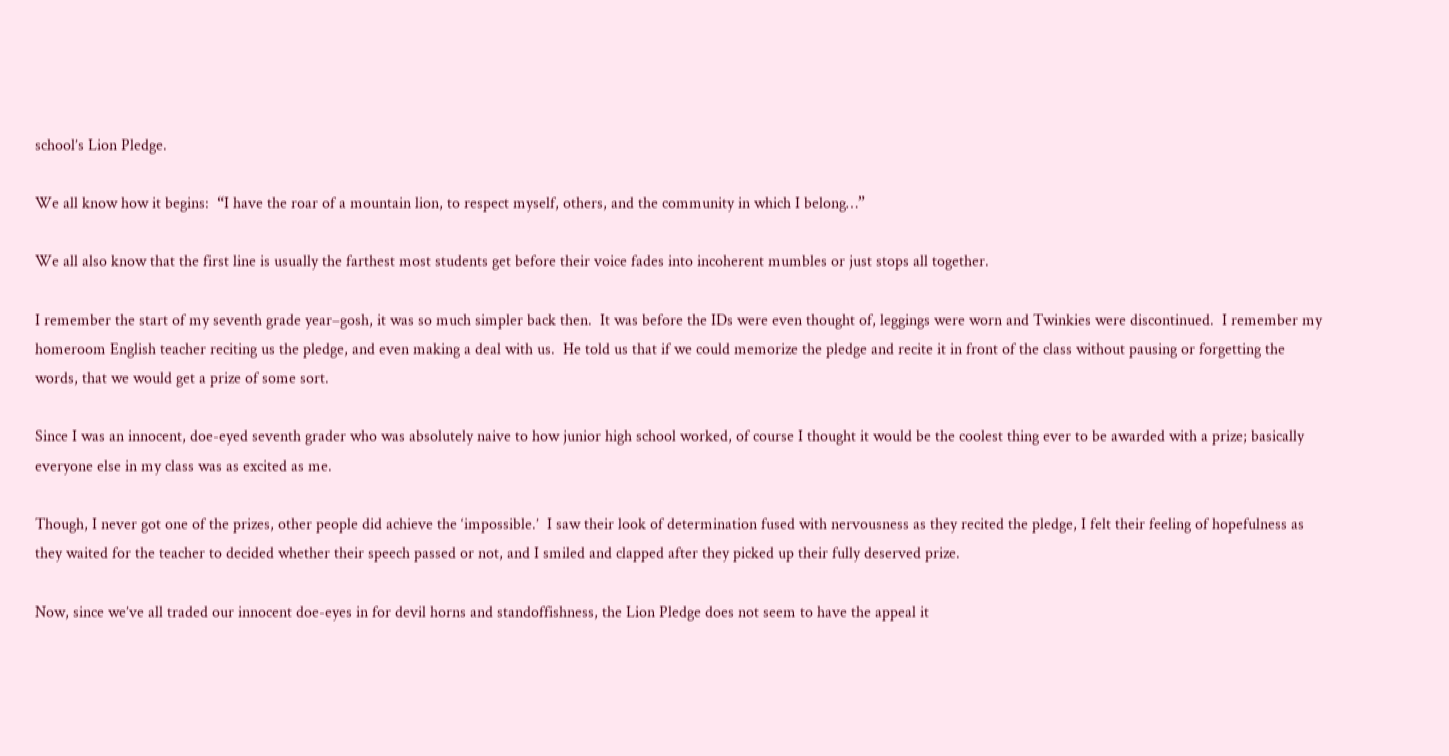school’s Lion Pledge.

We all know how it begins:  “I have the roar of a mountain lion, to respect myself, others, and the community in which I belong…”

We all also know that the first line is usually the farthest most students get before their voice fades into incoherent mumbles or just stops all together.

I remember the start of my seventh grade year–gosh, it was so much simpler back then.  It was before the IDs were even thought of, leggings were worn and Twinkies were discontinued.  I remember my homeroom English teacher reciting us the pledge, and even making a deal with us.  He told us that if we could memorize the pledge and recite it in front of the class without pausing or forgetting the words, that we would get a prize of some sort.

Since I was an innocent, doe-eyed seventh grader who was absolutely naive to how junior high school worked, of course I thought it would be the coolest thing ever to be awarded with a prize; basically everyone else in my class was as excited as me.

Though, I never got one of the prizes, other people did achieve the ‘impossible.’  I saw their look of determination fused with nervousness as they recited the pledge, I felt their feeling of hopefulness as they waited for the teacher to decided whether their speech passed or not, and I smiled and clapped after they picked up their fully deserved prize.

Now, since we’ve all traded our innocent doe-eyes in for devil horns and standoffishness, the Lion Pledge does not seem to have the appeal it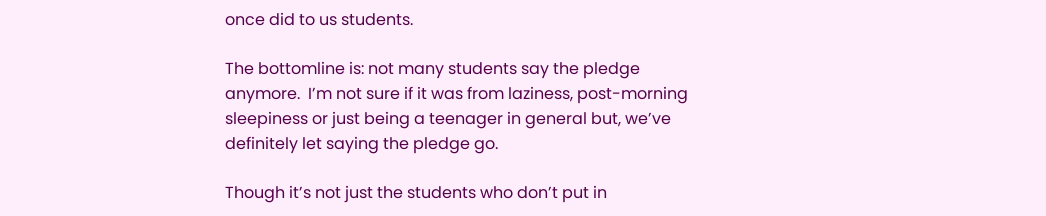once did to us students.

The bottomline is: not many students say the pledge anymore.  I’m not sure if it was from laziness, post-morning sleepiness or just being a teenager in general but, we’ve definitely let saying the pledge go.

Though it’s not just the students who don’t put in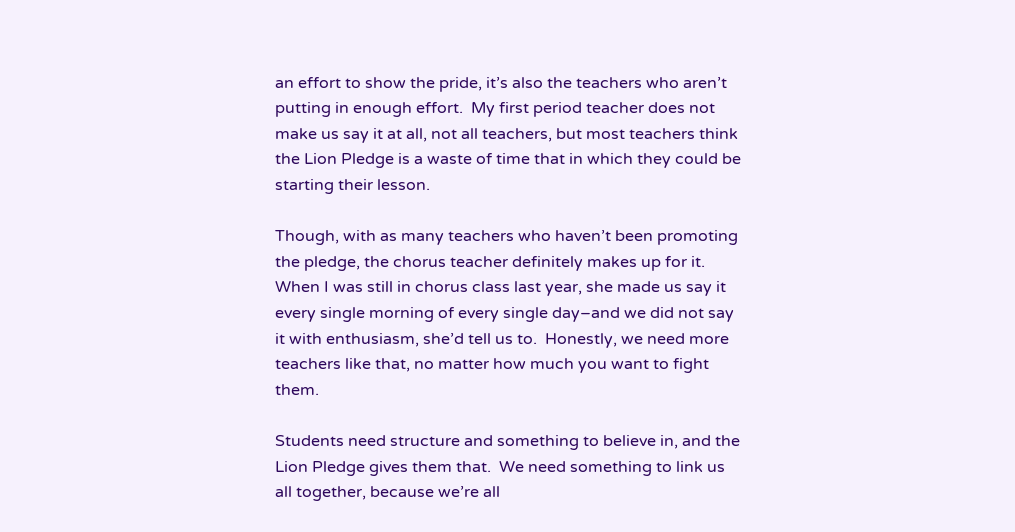an effort to show the pride, it’s also the teachers who aren’t putting in enough effort.  My first period teacher does not make us say it at all, not all teachers, but most teachers think the Lion Pledge is a waste of time that in which they could be starting their lesson.

Though, with as many teachers who haven’t been promoting the pledge, the chorus teacher definitely makes up for it.  When I was still in chorus class last year, she made us say it every single morning of every single day–and we did not say it with enthusiasm, she’d tell us to.  Honestly, we need more teachers like that, no matter how much you want to fight them.

Students need structure and something to believe in, and the Lion Pledge gives them that.  We need something to link us all together, because we’re all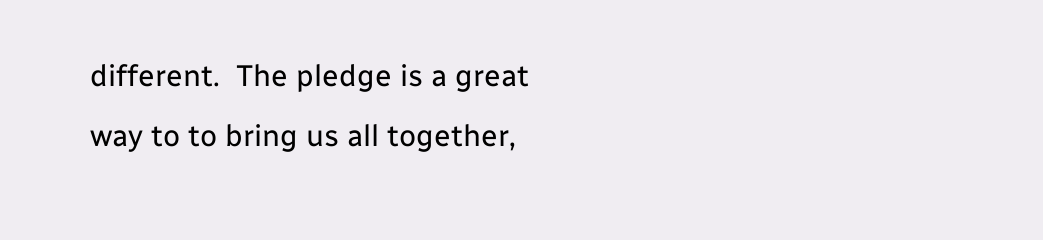different.  The pledge is a great way to to bring us all together,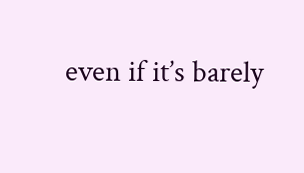even if it’s barely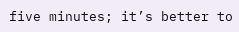five minutes; it’s better to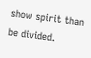show spirit than be divided.